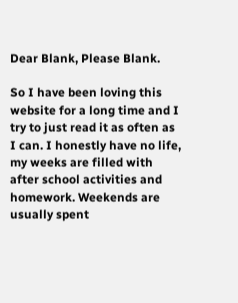Dear Blank, Please Blank.

So I have been loving this website for a long time and I try to just read it as often as I can. I honestly have no life, my weeks are filled with after school activities and homework. Weekends are usually spent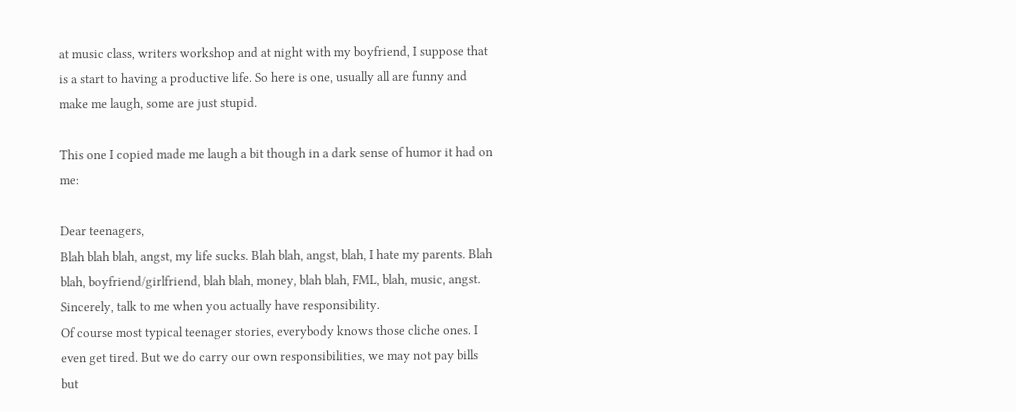at music class, writers workshop and at night with my boyfriend, I suppose that is a start to having a productive life. So here is one, usually all are funny and make me laugh, some are just stupid.

This one I copied made me laugh a bit though in a dark sense of humor it had on me:

Dear teenagers,
Blah blah blah, angst, my life sucks. Blah blah, angst, blah, I hate my parents. Blah blah, boyfriend/girlfriend, blah blah, money, blah blah, FML, blah, music, angst.
Sincerely, talk to me when you actually have responsibility.
Of course most typical teenager stories, everybody knows those cliche ones. I even get tired. But we do carry our own responsibilities, we may not pay bills but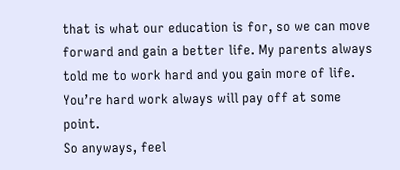that is what our education is for, so we can move forward and gain a better life. My parents always told me to work hard and you gain more of life. You’re hard work always will pay off at some point.
So anyways, feel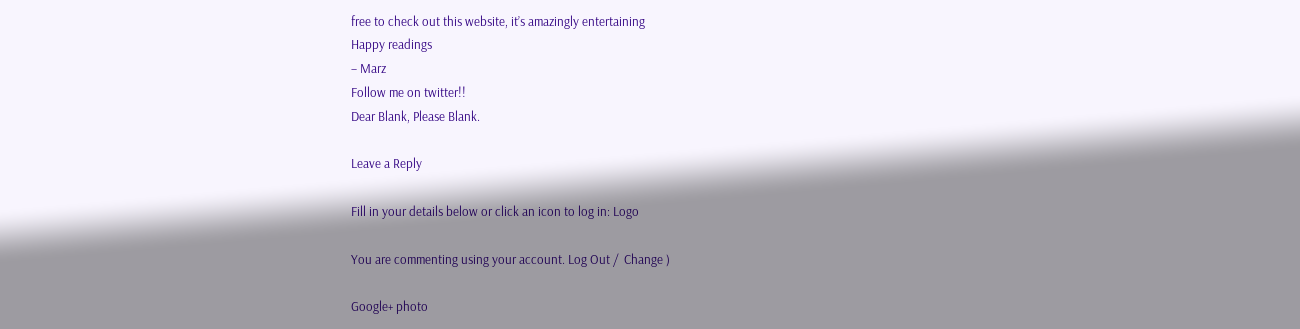free to check out this website, it’s amazingly entertaining
Happy readings
– Marz
Follow me on twitter!!
Dear Blank, Please Blank.

Leave a Reply

Fill in your details below or click an icon to log in: Logo

You are commenting using your account. Log Out /  Change )

Google+ photo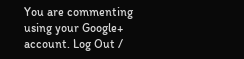You are commenting using your Google+ account. Log Out /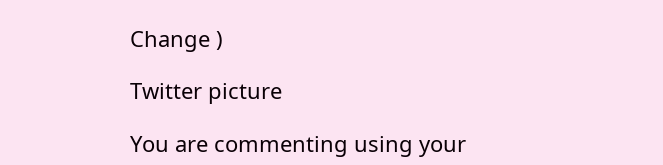Change )

Twitter picture

You are commenting using your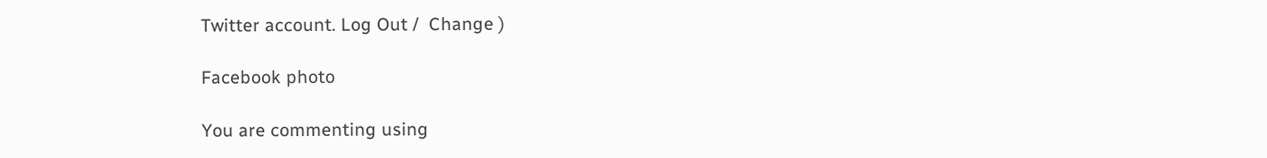Twitter account. Log Out /  Change )

Facebook photo

You are commenting using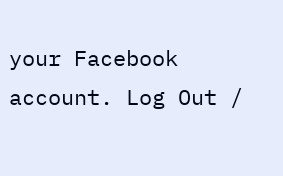your Facebook account. Log Out /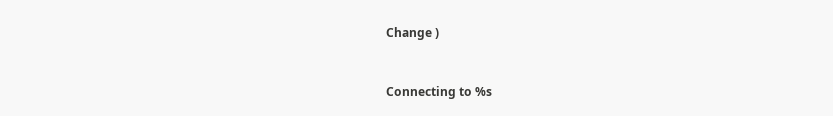Change )


Connecting to %s